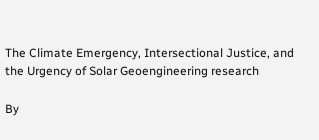The Climate Emergency, Intersectional Justice, and the Urgency of Solar Geoengineering research

By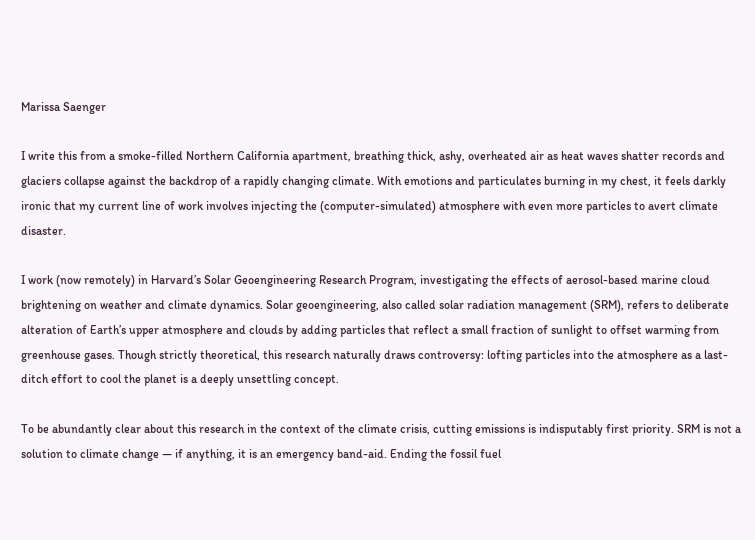Marissa Saenger

I write this from a smoke-filled Northern California apartment, breathing thick, ashy, overheated air as heat waves shatter records and glaciers collapse against the backdrop of a rapidly changing climate. With emotions and particulates burning in my chest, it feels darkly ironic that my current line of work involves injecting the (computer-simulated) atmosphere with even more particles to avert climate disaster.

I work (now remotely) in Harvard’s Solar Geoengineering Research Program, investigating the effects of aerosol-based marine cloud brightening on weather and climate dynamics. Solar geoengineering, also called solar radiation management (SRM), refers to deliberate alteration of Earth’s upper atmosphere and clouds by adding particles that reflect a small fraction of sunlight to offset warming from greenhouse gases. Though strictly theoretical, this research naturally draws controversy: lofting particles into the atmosphere as a last-ditch effort to cool the planet is a deeply unsettling concept.

To be abundantly clear about this research in the context of the climate crisis, cutting emissions is indisputably first priority. SRM is not a solution to climate change ― if anything, it is an emergency band-aid. Ending the fossil fuel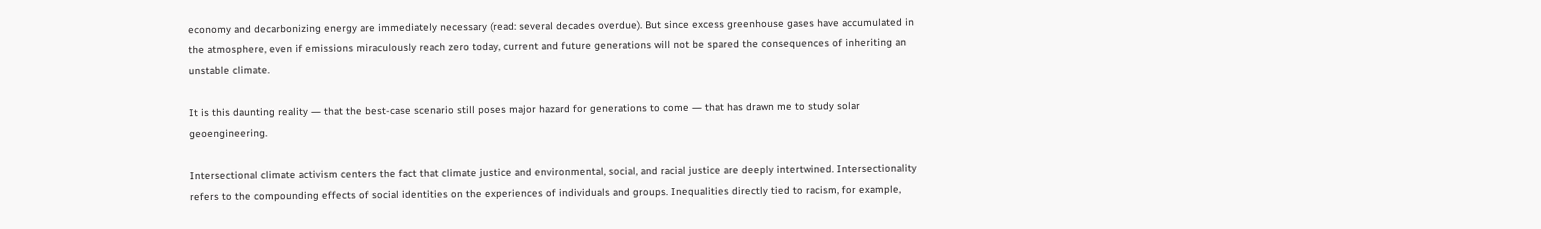economy and decarbonizing energy are immediately necessary (read: several decades overdue). But since excess greenhouse gases have accumulated in the atmosphere, even if emissions miraculously reach zero today, current and future generations will not be spared the consequences of inheriting an unstable climate.

It is this daunting reality ― that the best-case scenario still poses major hazard for generations to come ― that has drawn me to study solar geoengineering.

Intersectional climate activism centers the fact that climate justice and environmental, social, and racial justice are deeply intertwined. Intersectionality refers to the compounding effects of social identities on the experiences of individuals and groups. Inequalities directly tied to racism, for example,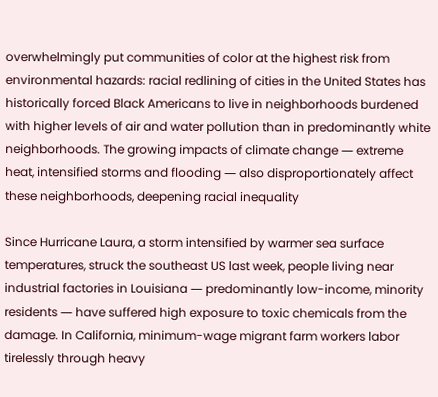overwhelmingly put communities of color at the highest risk from environmental hazards: racial redlining of cities in the United States has historically forced Black Americans to live in neighborhoods burdened with higher levels of air and water pollution than in predominantly white neighborhoods. The growing impacts of climate change ― extreme heat, intensified storms and flooding ― also disproportionately affect these neighborhoods, deepening racial inequality

Since Hurricane Laura, a storm intensified by warmer sea surface temperatures, struck the southeast US last week, people living near industrial factories in Louisiana ― predominantly low-income, minority residents ― have suffered high exposure to toxic chemicals from the damage. In California, minimum-wage migrant farm workers labor tirelessly through heavy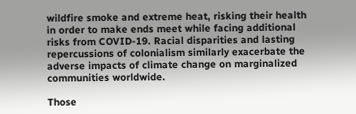wildfire smoke and extreme heat, risking their health in order to make ends meet while facing additional risks from COVID-19. Racial disparities and lasting repercussions of colonialism similarly exacerbate the adverse impacts of climate change on marginalized communities worldwide.

Those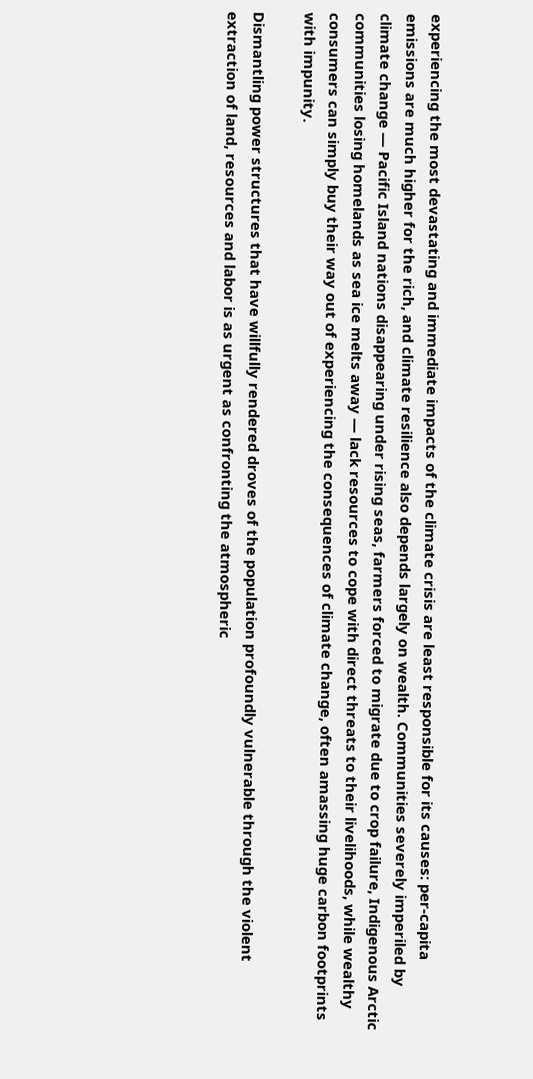experiencing the most devastating and immediate impacts of the climate crisis are least responsible for its causes: per-capita emissions are much higher for the rich, and climate resilience also depends largely on wealth. Communities severely imperiled by climate change ― Pacific Island nations disappearing under rising seas, farmers forced to migrate due to crop failure, Indigenous Arctic communities losing homelands as sea ice melts away ― lack resources to cope with direct threats to their livelihoods, while wealthy consumers can simply buy their way out of experiencing the consequences of climate change, often amassing huge carbon footprints with impunity.

Dismantling power structures that have willfully rendered droves of the population profoundly vulnerable through the violent extraction of land, resources and labor is as urgent as confronting the atmospheric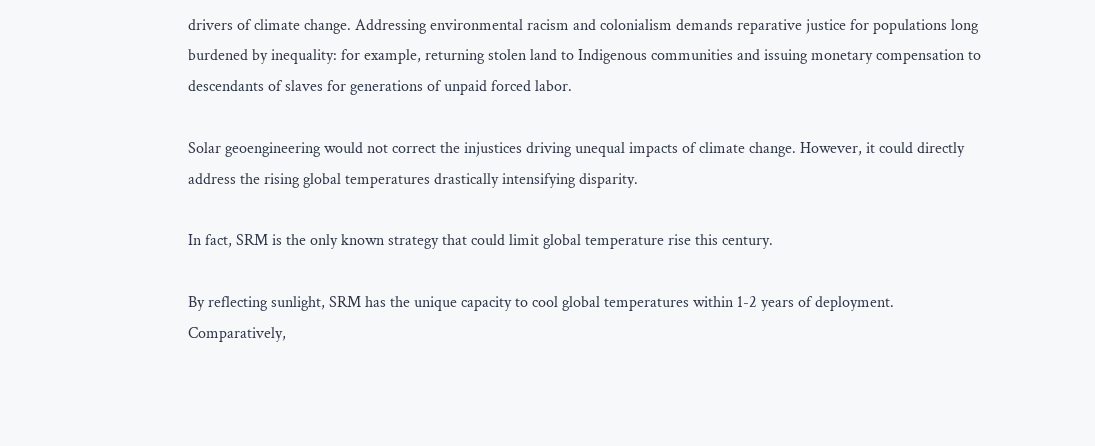drivers of climate change. Addressing environmental racism and colonialism demands reparative justice for populations long burdened by inequality: for example, returning stolen land to Indigenous communities and issuing monetary compensation to descendants of slaves for generations of unpaid forced labor.

Solar geoengineering would not correct the injustices driving unequal impacts of climate change. However, it could directly address the rising global temperatures drastically intensifying disparity.

In fact, SRM is the only known strategy that could limit global temperature rise this century.

By reflecting sunlight, SRM has the unique capacity to cool global temperatures within 1-2 years of deployment. Comparatively,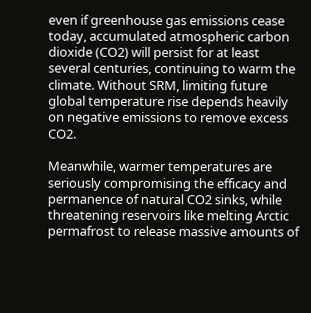even if greenhouse gas emissions cease today, accumulated atmospheric carbon dioxide (CO2) will persist for at least several centuries, continuing to warm the climate. Without SRM, limiting future global temperature rise depends heavily on negative emissions to remove excess CO2.

Meanwhile, warmer temperatures are seriously compromising the efficacy and permanence of natural CO2 sinks, while threatening reservoirs like melting Arctic permafrost to release massive amounts of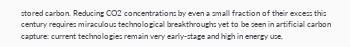stored carbon. Reducing CO2 concentrations by even a small fraction of their excess this century requires miraculous technological breakthroughs yet to be seen in artificial carbon capture: current technologies remain very early-stage and high in energy use,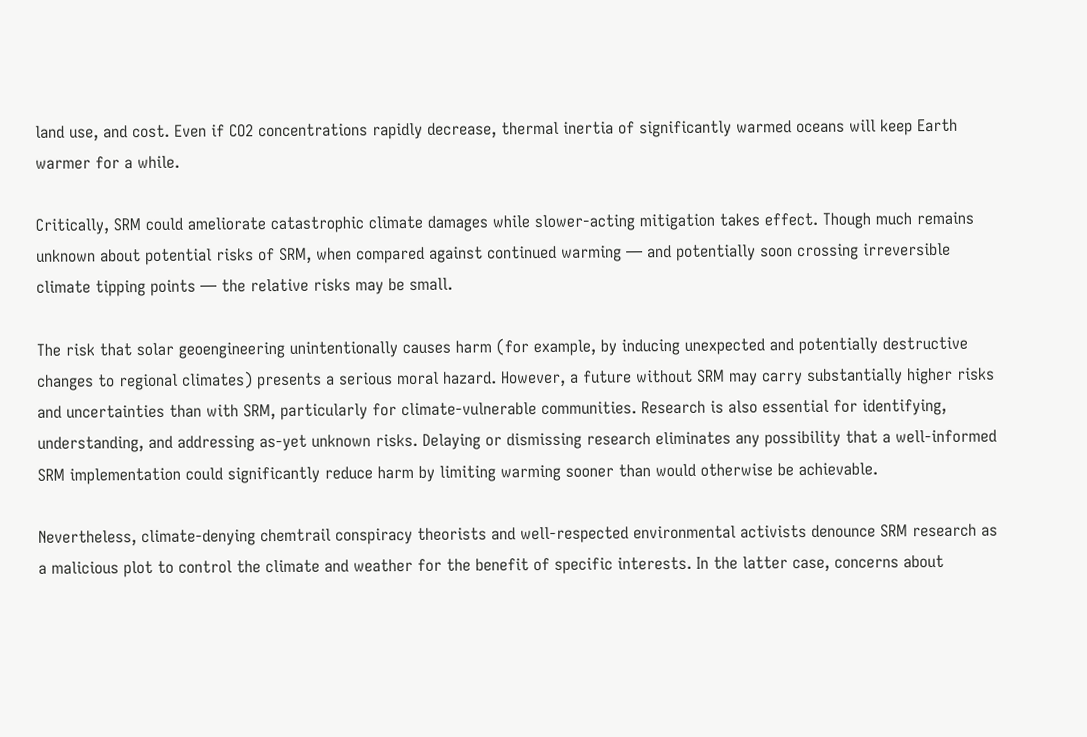land use, and cost. Even if CO2 concentrations rapidly decrease, thermal inertia of significantly warmed oceans will keep Earth warmer for a while.

Critically, SRM could ameliorate catastrophic climate damages while slower-acting mitigation takes effect. Though much remains unknown about potential risks of SRM, when compared against continued warming ― and potentially soon crossing irreversible climate tipping points ― the relative risks may be small.

The risk that solar geoengineering unintentionally causes harm (for example, by inducing unexpected and potentially destructive changes to regional climates) presents a serious moral hazard. However, a future without SRM may carry substantially higher risks and uncertainties than with SRM, particularly for climate-vulnerable communities. Research is also essential for identifying, understanding, and addressing as-yet unknown risks. Delaying or dismissing research eliminates any possibility that a well-informed SRM implementation could significantly reduce harm by limiting warming sooner than would otherwise be achievable.

Nevertheless, climate-denying chemtrail conspiracy theorists and well-respected environmental activists denounce SRM research as a malicious plot to control the climate and weather for the benefit of specific interests. In the latter case, concerns about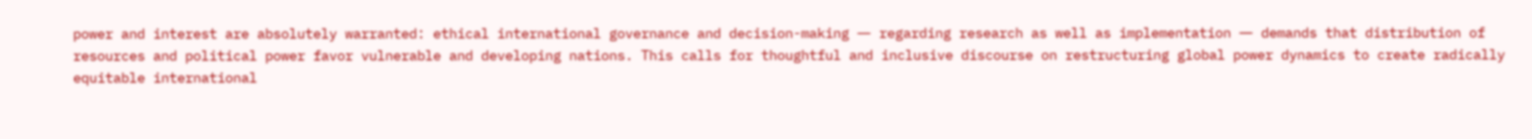power and interest are absolutely warranted: ethical international governance and decision-making ― regarding research as well as implementation ― demands that distribution of resources and political power favor vulnerable and developing nations. This calls for thoughtful and inclusive discourse on restructuring global power dynamics to create radically equitable international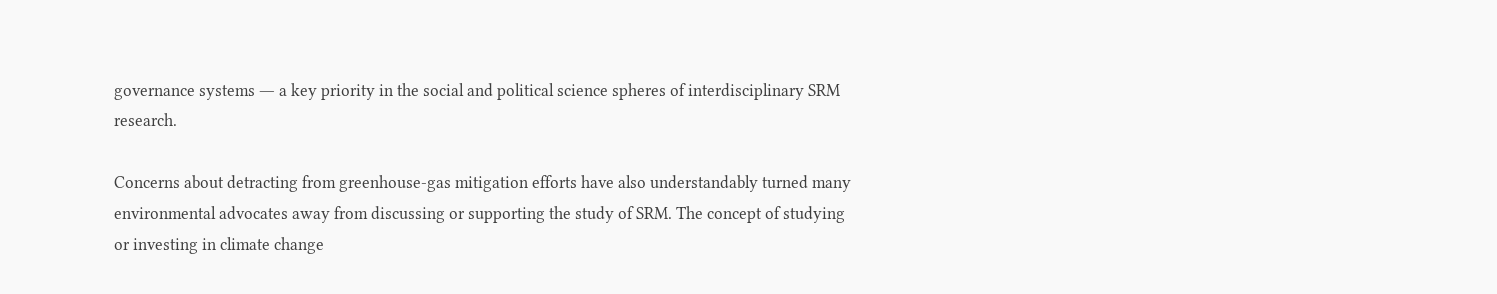governance systems ― a key priority in the social and political science spheres of interdisciplinary SRM research.

Concerns about detracting from greenhouse-gas mitigation efforts have also understandably turned many environmental advocates away from discussing or supporting the study of SRM. The concept of studying or investing in climate change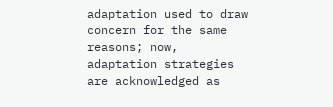adaptation used to draw concern for the same reasons; now, adaptation strategies are acknowledged as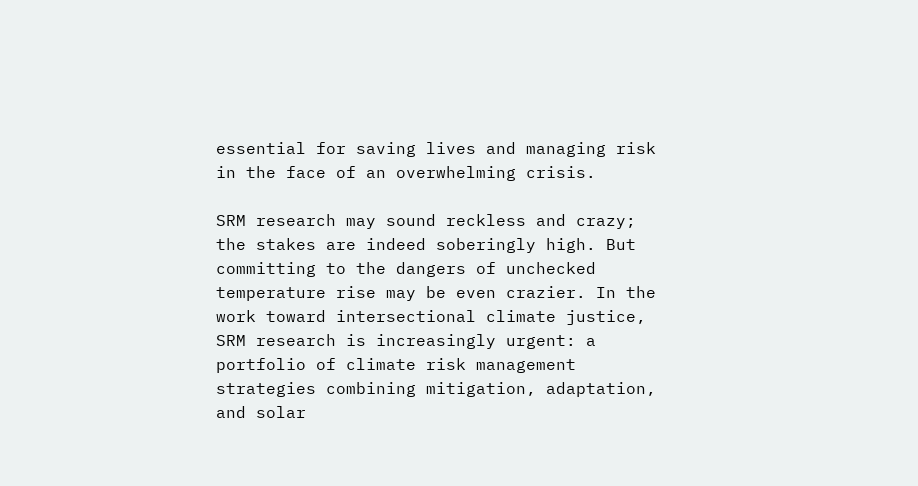essential for saving lives and managing risk in the face of an overwhelming crisis.

SRM research may sound reckless and crazy; the stakes are indeed soberingly high. But committing to the dangers of unchecked temperature rise may be even crazier. In the work toward intersectional climate justice, SRM research is increasingly urgent: a portfolio of climate risk management strategies combining mitigation, adaptation, and solar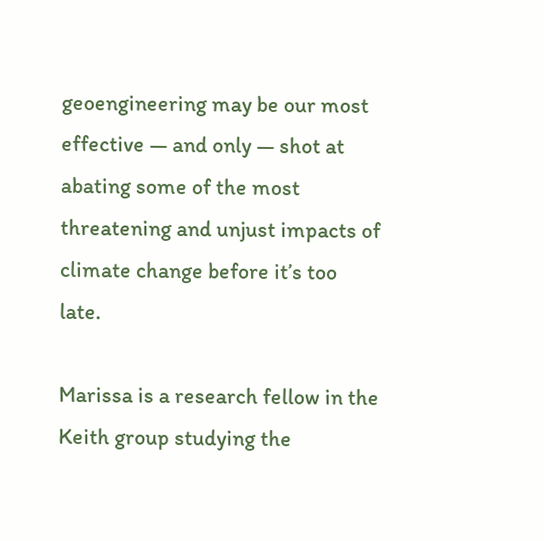geoengineering may be our most effective ― and only ― shot at abating some of the most threatening and unjust impacts of climate change before it’s too late.

Marissa is a research fellow in the Keith group studying the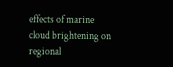effects of marine cloud brightening on regional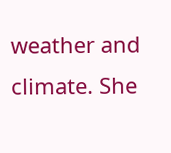weather and climate. She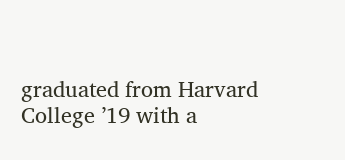graduated from Harvard College ’19 with a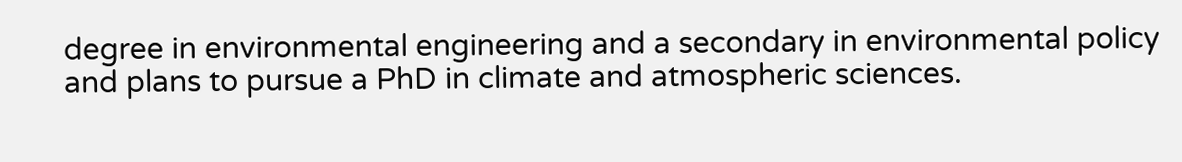degree in environmental engineering and a secondary in environmental policy and plans to pursue a PhD in climate and atmospheric sciences.